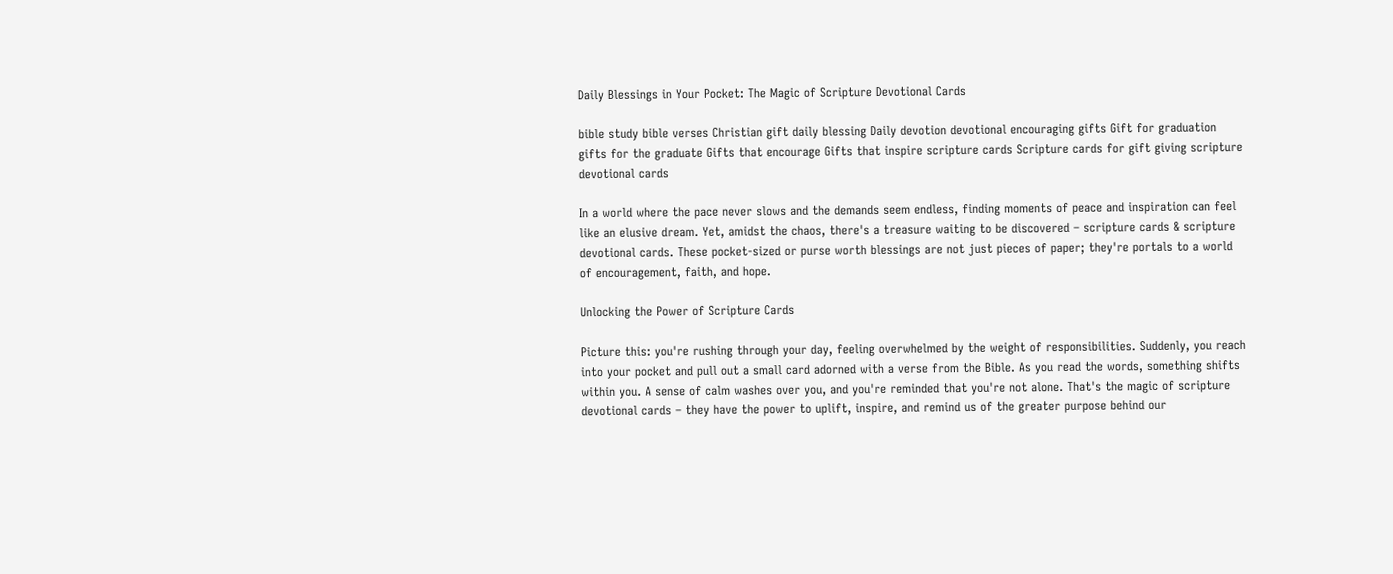Daily Blessings in Your Pocket: The Magic of Scripture Devotional Cards

bible study bible verses Christian gift daily blessing Daily devotion devotional encouraging gifts Gift for graduation gifts for the graduate Gifts that encourage Gifts that inspire scripture cards Scripture cards for gift giving scripture devotional cards

In a world where the pace never slows and the demands seem endless, finding moments of peace and inspiration can feel like an elusive dream. Yet, amidst the chaos, there's a treasure waiting to be discovered – scripture cards & scripture devotional cards. These pocket-sized or purse worth blessings are not just pieces of paper; they're portals to a world of encouragement, faith, and hope.

Unlocking the Power of Scripture Cards

Picture this: you're rushing through your day, feeling overwhelmed by the weight of responsibilities. Suddenly, you reach into your pocket and pull out a small card adorned with a verse from the Bible. As you read the words, something shifts within you. A sense of calm washes over you, and you're reminded that you're not alone. That's the magic of scripture devotional cards – they have the power to uplift, inspire, and remind us of the greater purpose behind our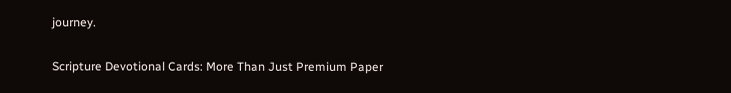journey.

Scripture Devotional Cards: More Than Just Premium Paper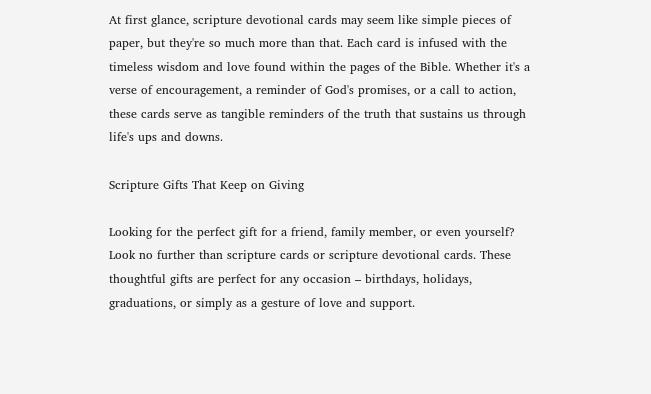At first glance, scripture devotional cards may seem like simple pieces of paper, but they're so much more than that. Each card is infused with the timeless wisdom and love found within the pages of the Bible. Whether it's a verse of encouragement, a reminder of God's promises, or a call to action, these cards serve as tangible reminders of the truth that sustains us through life's ups and downs.

Scripture Gifts That Keep on Giving

Looking for the perfect gift for a friend, family member, or even yourself? Look no further than scripture cards or scripture devotional cards. These thoughtful gifts are perfect for any occasion – birthdays, holidays, graduations, or simply as a gesture of love and support.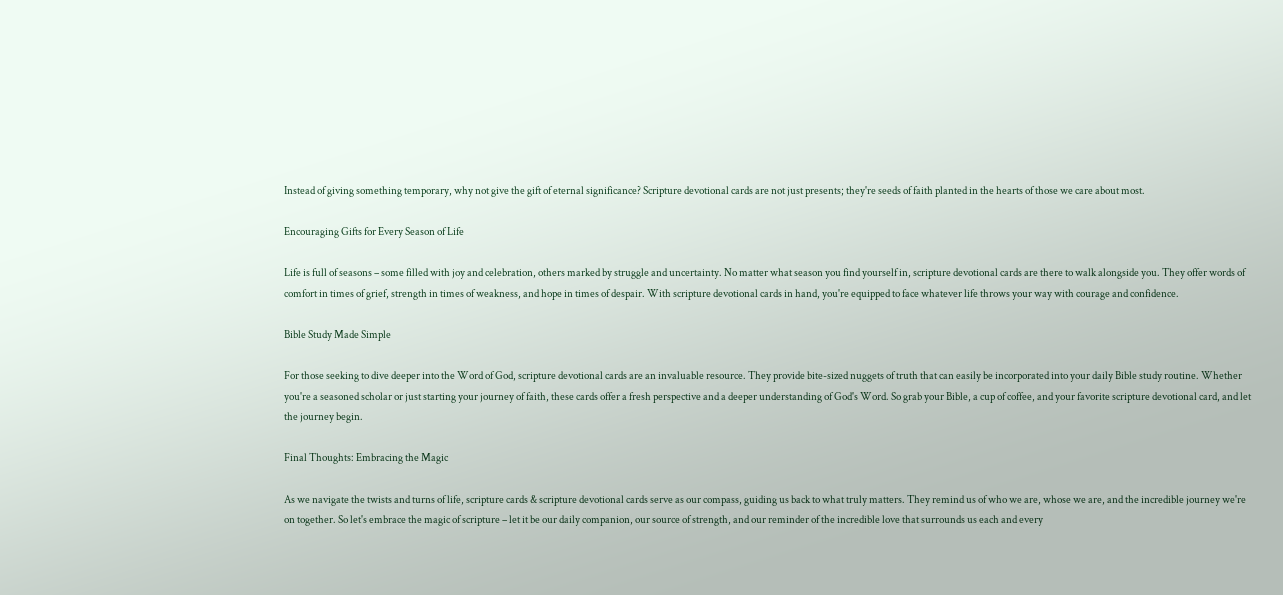Instead of giving something temporary, why not give the gift of eternal significance? Scripture devotional cards are not just presents; they're seeds of faith planted in the hearts of those we care about most.

Encouraging Gifts for Every Season of Life

Life is full of seasons – some filled with joy and celebration, others marked by struggle and uncertainty. No matter what season you find yourself in, scripture devotional cards are there to walk alongside you. They offer words of comfort in times of grief, strength in times of weakness, and hope in times of despair. With scripture devotional cards in hand, you're equipped to face whatever life throws your way with courage and confidence.

Bible Study Made Simple

For those seeking to dive deeper into the Word of God, scripture devotional cards are an invaluable resource. They provide bite-sized nuggets of truth that can easily be incorporated into your daily Bible study routine. Whether you're a seasoned scholar or just starting your journey of faith, these cards offer a fresh perspective and a deeper understanding of God's Word. So grab your Bible, a cup of coffee, and your favorite scripture devotional card, and let the journey begin.

Final Thoughts: Embracing the Magic

As we navigate the twists and turns of life, scripture cards & scripture devotional cards serve as our compass, guiding us back to what truly matters. They remind us of who we are, whose we are, and the incredible journey we're on together. So let's embrace the magic of scripture – let it be our daily companion, our source of strength, and our reminder of the incredible love that surrounds us each and every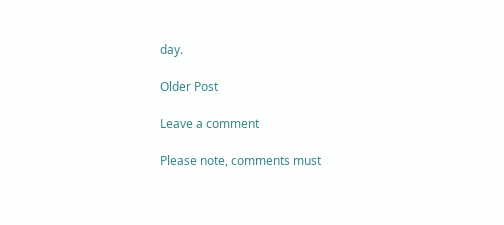day.

Older Post

Leave a comment

Please note, comments must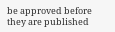be approved before they are published